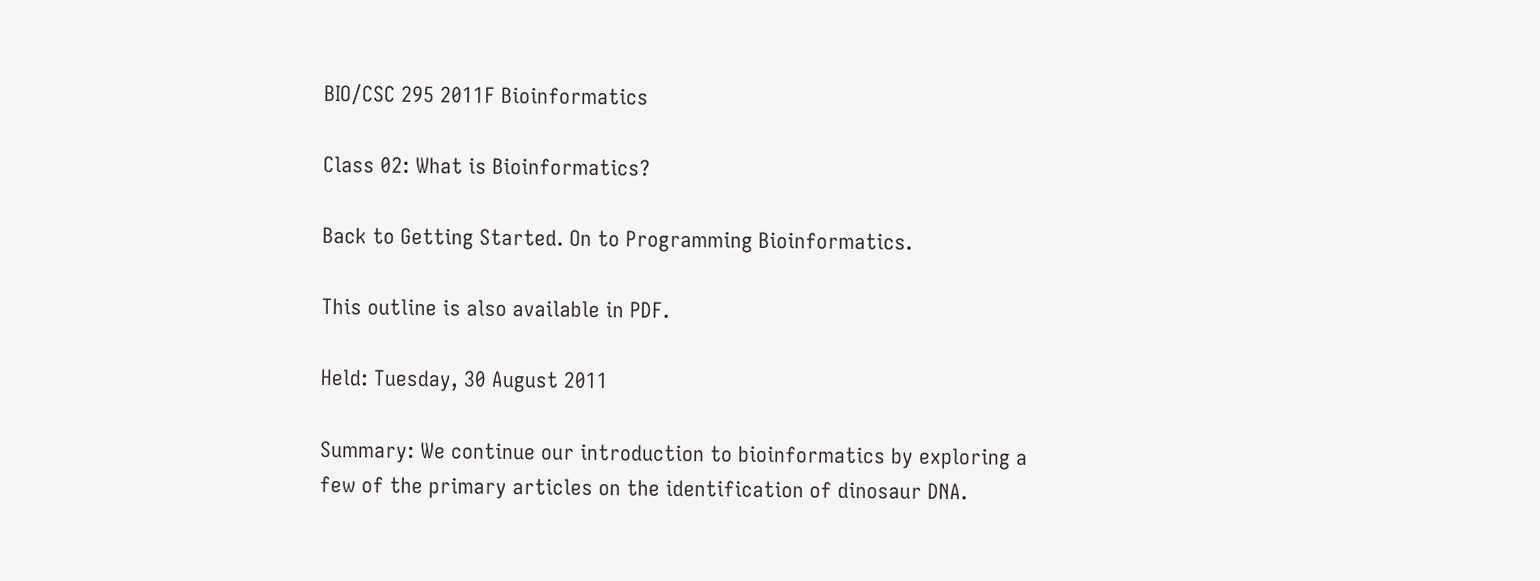BIO/CSC 295 2011F Bioinformatics

Class 02: What is Bioinformatics?

Back to Getting Started. On to Programming Bioinformatics.

This outline is also available in PDF.

Held: Tuesday, 30 August 2011

Summary: We continue our introduction to bioinformatics by exploring a few of the primary articles on the identification of dinosaur DNA.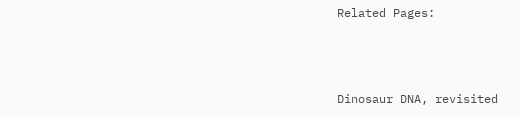Related Pages:



Dinosaur DNA, revisited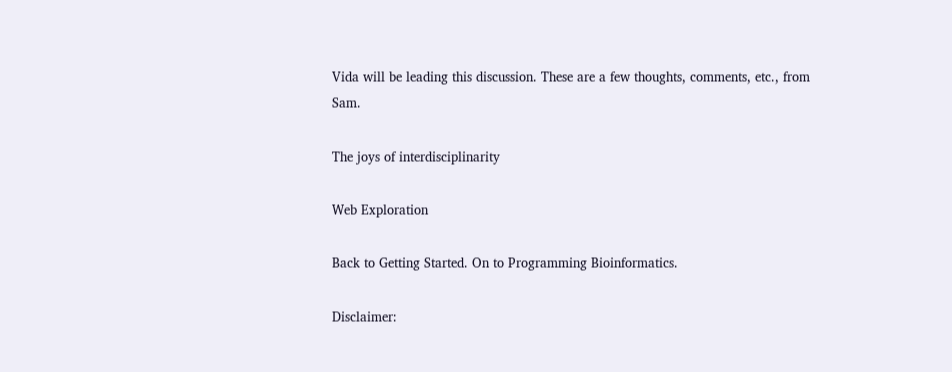Vida will be leading this discussion. These are a few thoughts, comments, etc., from Sam.

The joys of interdisciplinarity

Web Exploration

Back to Getting Started. On to Programming Bioinformatics.

Disclaimer: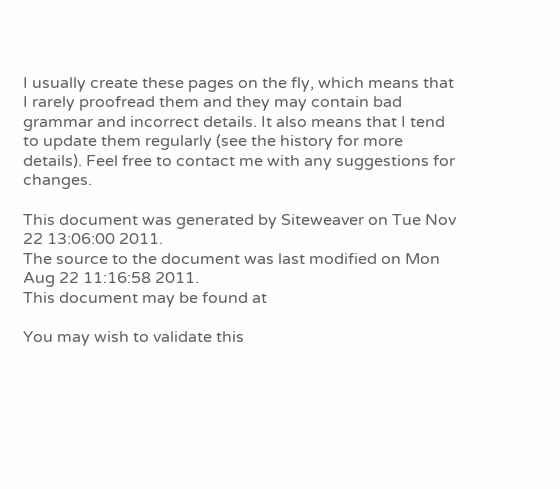I usually create these pages on the fly, which means that I rarely proofread them and they may contain bad grammar and incorrect details. It also means that I tend to update them regularly (see the history for more details). Feel free to contact me with any suggestions for changes.

This document was generated by Siteweaver on Tue Nov 22 13:06:00 2011.
The source to the document was last modified on Mon Aug 22 11:16:58 2011.
This document may be found at

You may wish to validate this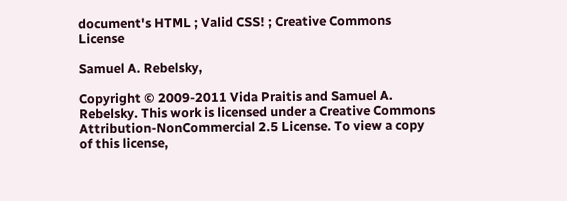document's HTML ; Valid CSS! ; Creative Commons License

Samuel A. Rebelsky,

Copyright © 2009-2011 Vida Praitis and Samuel A. Rebelsky. This work is licensed under a Creative Commons Attribution-NonCommercial 2.5 License. To view a copy of this license,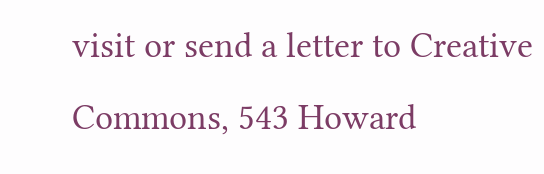visit or send a letter to Creative Commons, 543 Howard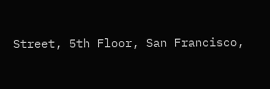Street, 5th Floor, San Francisco,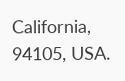California, 94105, USA.